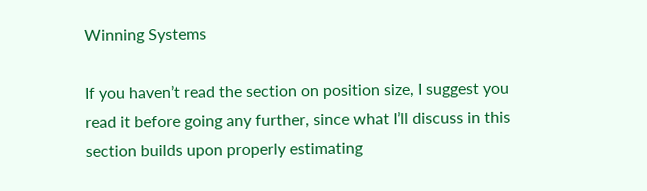Winning Systems

If you haven’t read the section on position size, I suggest you read it before going any further, since what I’ll discuss in this section builds upon properly estimating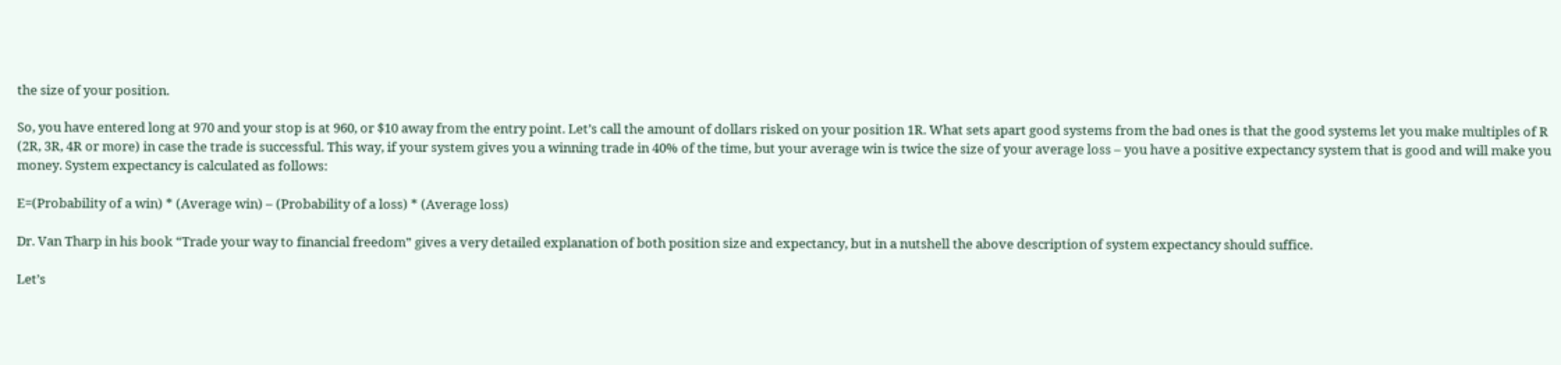the size of your position.

So, you have entered long at 970 and your stop is at 960, or $10 away from the entry point. Let’s call the amount of dollars risked on your position 1R. What sets apart good systems from the bad ones is that the good systems let you make multiples of R (2R, 3R, 4R or more) in case the trade is successful. This way, if your system gives you a winning trade in 40% of the time, but your average win is twice the size of your average loss – you have a positive expectancy system that is good and will make you money. System expectancy is calculated as follows:

E=(Probability of a win) * (Average win) – (Probability of a loss) * (Average loss)

Dr. Van Tharp in his book “Trade your way to financial freedom” gives a very detailed explanation of both position size and expectancy, but in a nutshell the above description of system expectancy should suffice.

Let’s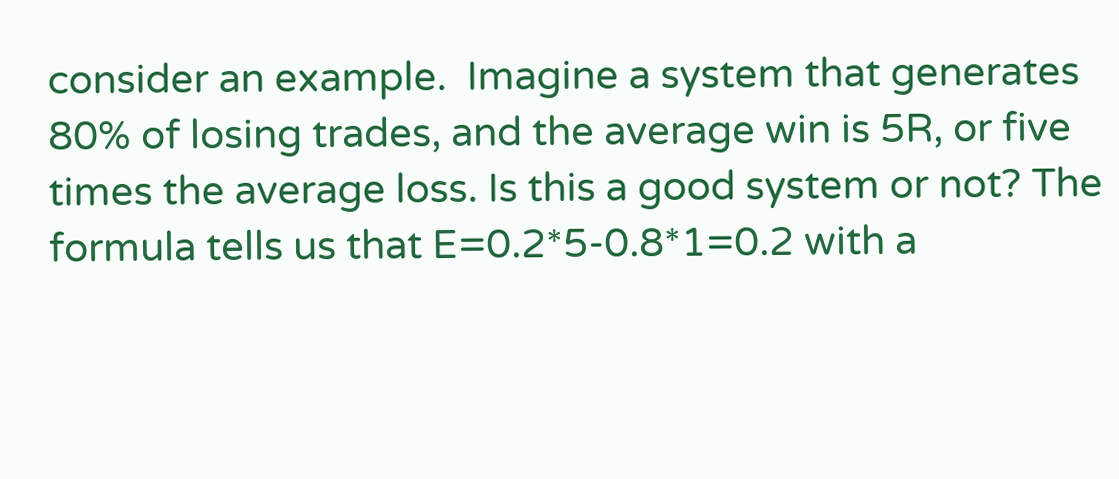consider an example.  Imagine a system that generates 80% of losing trades, and the average win is 5R, or five times the average loss. Is this a good system or not? The formula tells us that E=0.2*5-0.8*1=0.2 with a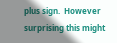plus sign.  However surprising this might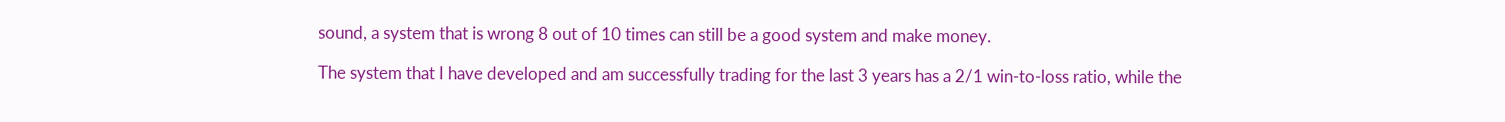sound, a system that is wrong 8 out of 10 times can still be a good system and make money.

The system that I have developed and am successfully trading for the last 3 years has a 2/1 win-to-loss ratio, while the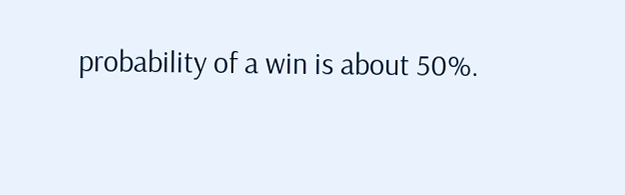probability of a win is about 50%.